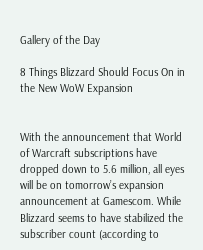Gallery of the Day

8 Things Blizzard Should Focus On in the New WoW Expansion


With the announcement that World of Warcraft subscriptions have dropped down to 5.6 million, all eyes will be on tomorrow’s expansion announcement at Gamescom. While Blizzard seems to have stabilized the subscriber count (according to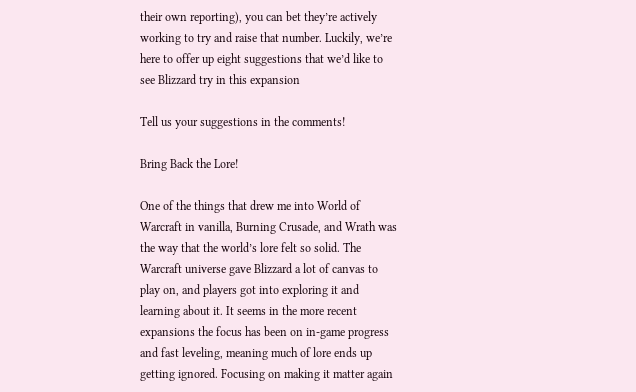their own reporting), you can bet they’re actively working to try and raise that number. Luckily, we’re here to offer up eight suggestions that we’d like to see Blizzard try in this expansion

Tell us your suggestions in the comments!

Bring Back the Lore!

One of the things that drew me into World of Warcraft in vanilla, Burning Crusade, and Wrath was the way that the world’s lore felt so solid. The Warcraft universe gave Blizzard a lot of canvas to play on, and players got into exploring it and learning about it. It seems in the more recent expansions the focus has been on in-game progress and fast leveling, meaning much of lore ends up getting ignored. Focusing on making it matter again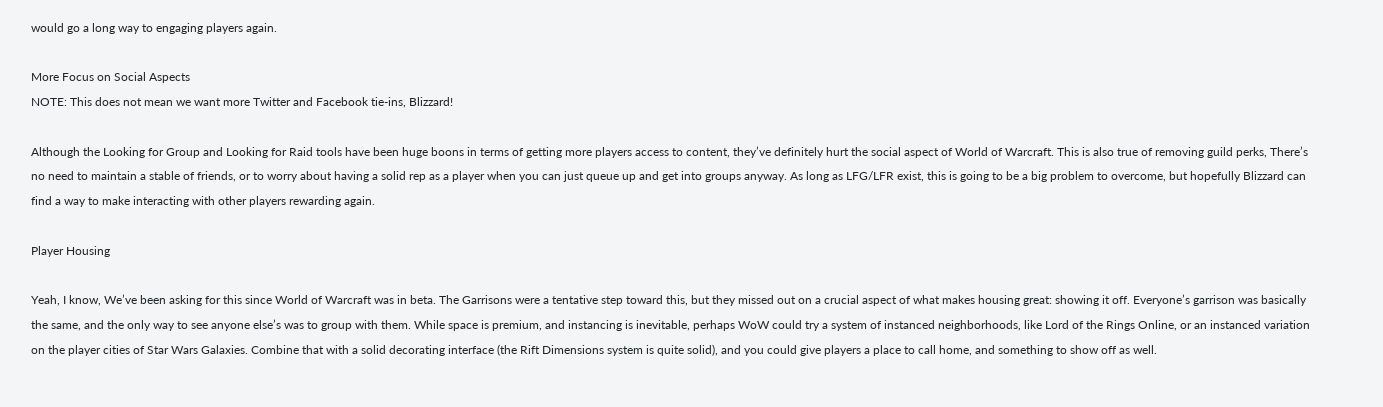would go a long way to engaging players again.

More Focus on Social Aspects
NOTE: This does not mean we want more Twitter and Facebook tie-ins, Blizzard!

Although the Looking for Group and Looking for Raid tools have been huge boons in terms of getting more players access to content, they’ve definitely hurt the social aspect of World of Warcraft. This is also true of removing guild perks, There’s no need to maintain a stable of friends, or to worry about having a solid rep as a player when you can just queue up and get into groups anyway. As long as LFG/LFR exist, this is going to be a big problem to overcome, but hopefully Blizzard can find a way to make interacting with other players rewarding again.

Player Housing

Yeah, I know, We’ve been asking for this since World of Warcraft was in beta. The Garrisons were a tentative step toward this, but they missed out on a crucial aspect of what makes housing great: showing it off. Everyone’s garrison was basically the same, and the only way to see anyone else’s was to group with them. While space is premium, and instancing is inevitable, perhaps WoW could try a system of instanced neighborhoods, like Lord of the Rings Online, or an instanced variation on the player cities of Star Wars Galaxies. Combine that with a solid decorating interface (the Rift Dimensions system is quite solid), and you could give players a place to call home, and something to show off as well.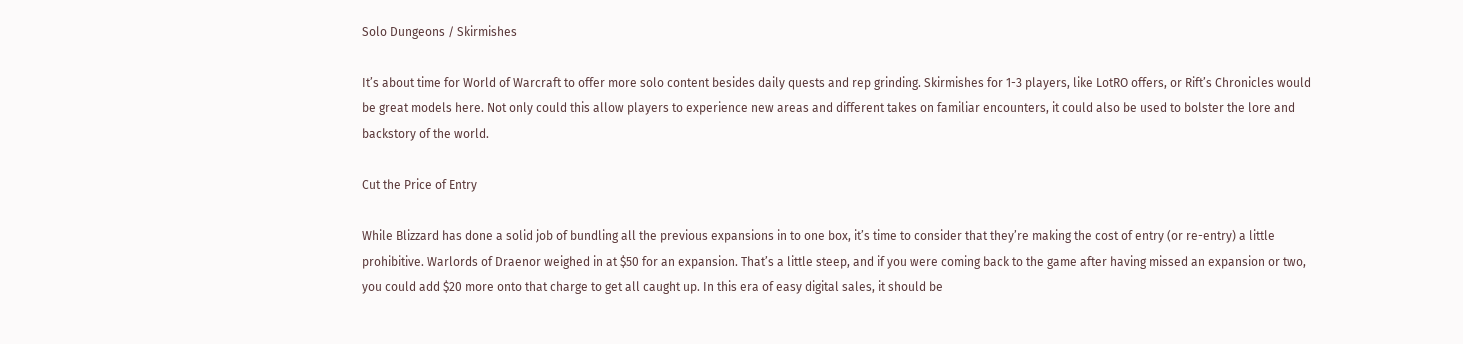Solo Dungeons / Skirmishes

It’s about time for World of Warcraft to offer more solo content besides daily quests and rep grinding. Skirmishes for 1-3 players, like LotRO offers, or Rift’s Chronicles would be great models here. Not only could this allow players to experience new areas and different takes on familiar encounters, it could also be used to bolster the lore and backstory of the world.

Cut the Price of Entry

While Blizzard has done a solid job of bundling all the previous expansions in to one box, it’s time to consider that they’re making the cost of entry (or re-entry) a little prohibitive. Warlords of Draenor weighed in at $50 for an expansion. That’s a little steep, and if you were coming back to the game after having missed an expansion or two, you could add $20 more onto that charge to get all caught up. In this era of easy digital sales, it should be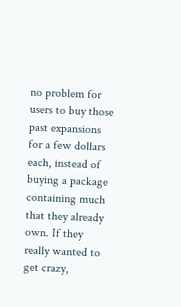no problem for users to buy those past expansions for a few dollars each, instead of buying a package containing much that they already own. If they really wanted to get crazy,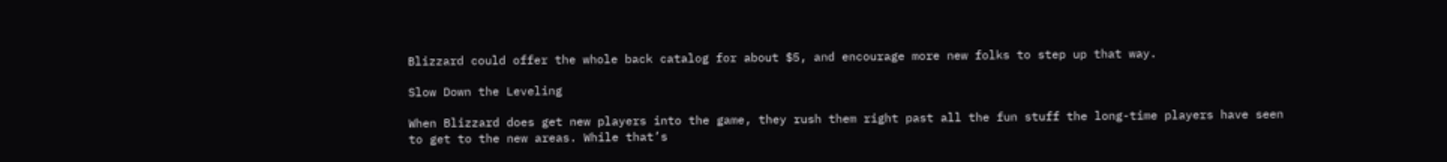Blizzard could offer the whole back catalog for about $5, and encourage more new folks to step up that way.

Slow Down the Leveling

When Blizzard does get new players into the game, they rush them right past all the fun stuff the long-time players have seen to get to the new areas. While that’s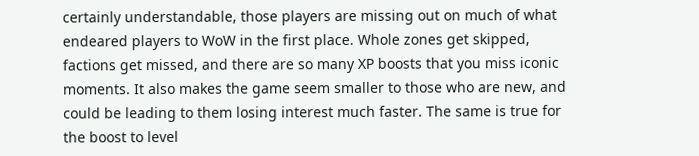certainly understandable, those players are missing out on much of what endeared players to WoW in the first place. Whole zones get skipped, factions get missed, and there are so many XP boosts that you miss iconic moments. It also makes the game seem smaller to those who are new, and could be leading to them losing interest much faster. The same is true for the boost to level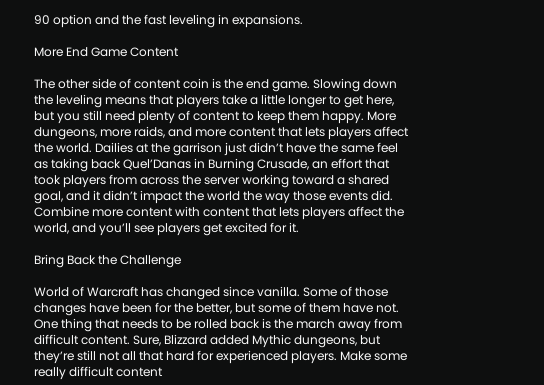90 option and the fast leveling in expansions.

More End Game Content

The other side of content coin is the end game. Slowing down the leveling means that players take a little longer to get here, but you still need plenty of content to keep them happy. More dungeons, more raids, and more content that lets players affect the world. Dailies at the garrison just didn’t have the same feel as taking back Quel’Danas in Burning Crusade, an effort that took players from across the server working toward a shared goal, and it didn’t impact the world the way those events did. Combine more content with content that lets players affect the world, and you’ll see players get excited for it.

Bring Back the Challenge

World of Warcraft has changed since vanilla. Some of those changes have been for the better, but some of them have not. One thing that needs to be rolled back is the march away from difficult content. Sure, Blizzard added Mythic dungeons, but they’re still not all that hard for experienced players. Make some really difficult content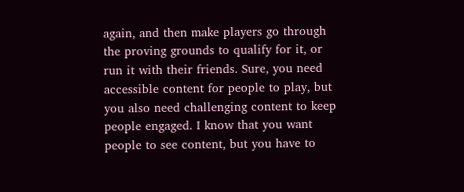again, and then make players go through the proving grounds to qualify for it, or run it with their friends. Sure, you need accessible content for people to play, but you also need challenging content to keep people engaged. I know that you want people to see content, but you have to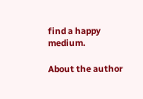find a happy medium.

About the author